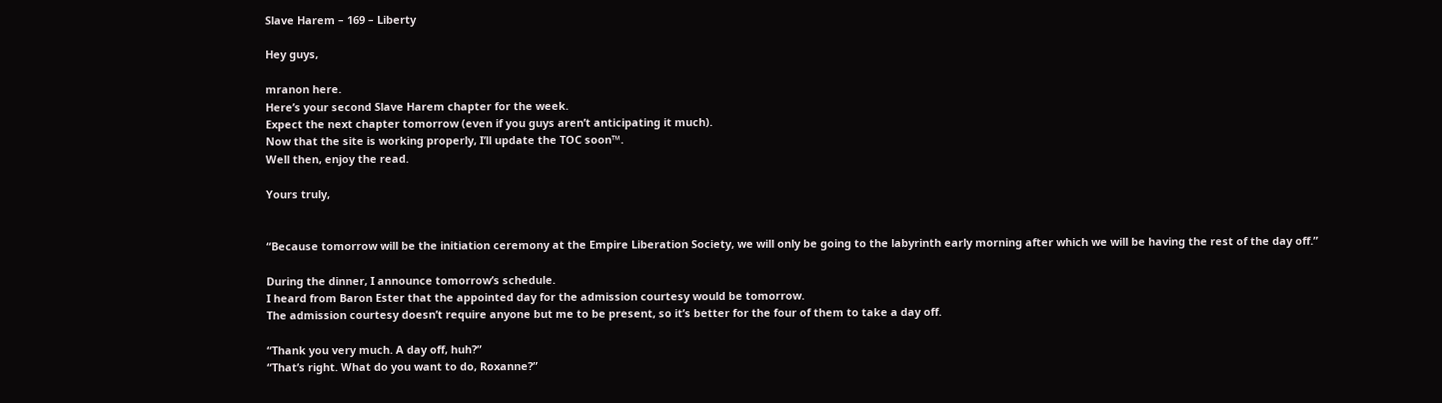Slave Harem – 169 – Liberty

Hey guys,

mranon here.
Here’s your second Slave Harem chapter for the week.
Expect the next chapter tomorrow (even if you guys aren’t anticipating it much).
Now that the site is working properly, I’ll update the TOC soon™.
Well then, enjoy the read.

Yours truly,


“Because tomorrow will be the initiation ceremony at the Empire Liberation Society, we will only be going to the labyrinth early morning after which we will be having the rest of the day off.”

During the dinner, I announce tomorrow’s schedule.
I heard from Baron Ester that the appointed day for the admission courtesy would be tomorrow.
The admission courtesy doesn’t require anyone but me to be present, so it’s better for the four of them to take a day off.

“Thank you very much. A day off, huh?”
“That’s right. What do you want to do, Roxanne?”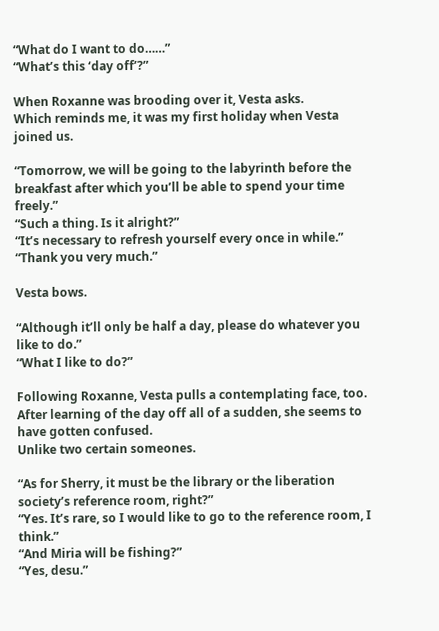“What do I want to do……”
“What’s this ‘day off’?”

When Roxanne was brooding over it, Vesta asks.
Which reminds me, it was my first holiday when Vesta joined us.

“Tomorrow, we will be going to the labyrinth before the breakfast after which you’ll be able to spend your time freely.”
“Such a thing. Is it alright?”
“It’s necessary to refresh yourself every once in while.”
“Thank you very much.”

Vesta bows.

“Although it’ll only be half a day, please do whatever you like to do.”
“What I like to do?”

Following Roxanne, Vesta pulls a contemplating face, too.
After learning of the day off all of a sudden, she seems to have gotten confused.
Unlike two certain someones.

“As for Sherry, it must be the library or the liberation society’s reference room, right?”
“Yes. It’s rare, so I would like to go to the reference room, I think.”
“And Miria will be fishing?”
“Yes, desu.”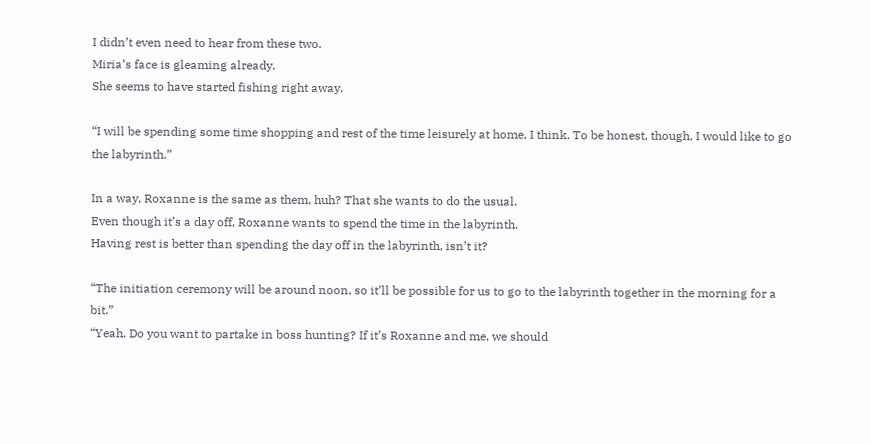I didn’t even need to hear from these two.
Miria’s face is gleaming already.
She seems to have started fishing right away.

“I will be spending some time shopping and rest of the time leisurely at home, I think. To be honest, though, I would like to go the labyrinth.”

In a way, Roxanne is the same as them, huh? That she wants to do the usual.
Even though it’s a day off, Roxanne wants to spend the time in the labyrinth.
Having rest is better than spending the day off in the labyrinth, isn’t it?

“The initiation ceremony will be around noon, so it’ll be possible for us to go to the labyrinth together in the morning for a bit.”
“Yeah. Do you want to partake in boss hunting? If it’s Roxanne and me, we should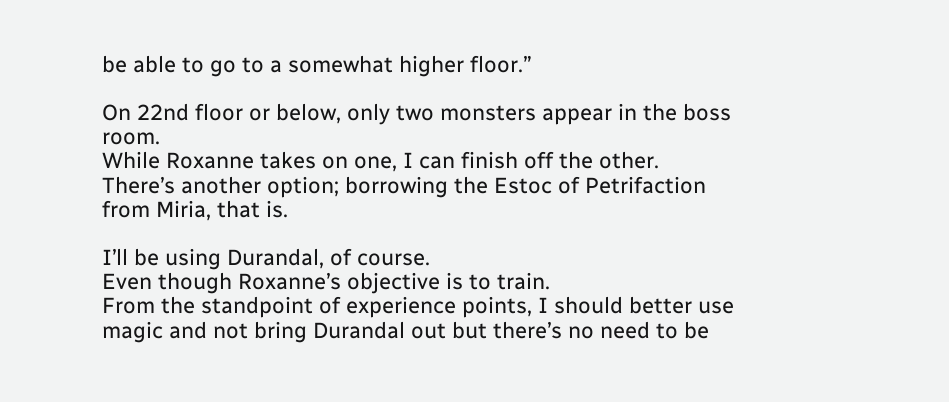be able to go to a somewhat higher floor.”

On 22nd floor or below, only two monsters appear in the boss room.
While Roxanne takes on one, I can finish off the other.
There’s another option; borrowing the Estoc of Petrifaction from Miria, that is.

I’ll be using Durandal, of course.
Even though Roxanne’s objective is to train.
From the standpoint of experience points, I should better use magic and not bring Durandal out but there’s no need to be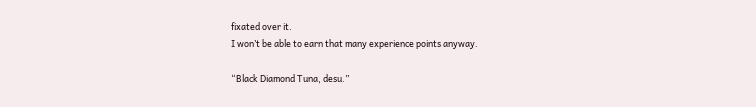fixated over it.
I won’t be able to earn that many experience points anyway.

“Black Diamond Tuna, desu.”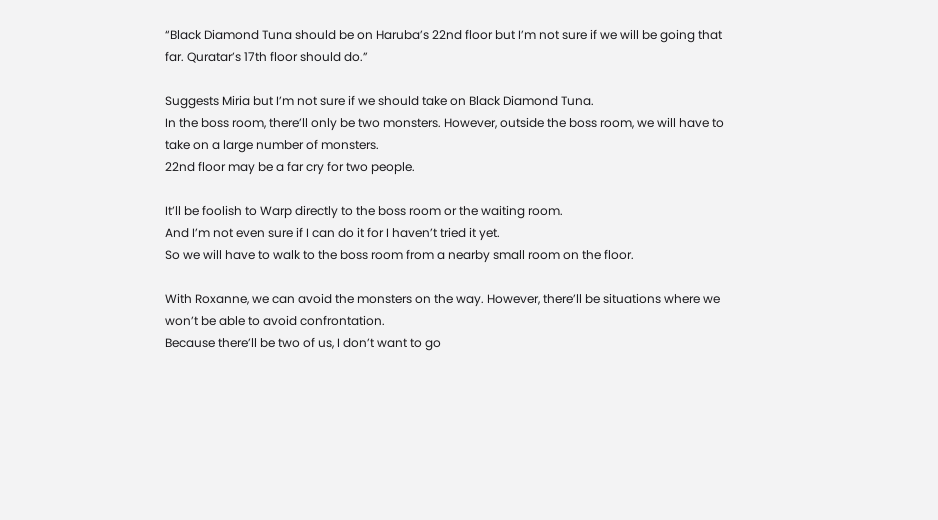“Black Diamond Tuna should be on Haruba’s 22nd floor but I’m not sure if we will be going that far. Quratar’s 17th floor should do.”

Suggests Miria but I’m not sure if we should take on Black Diamond Tuna.
In the boss room, there’ll only be two monsters. However, outside the boss room, we will have to take on a large number of monsters.
22nd floor may be a far cry for two people.

It’ll be foolish to Warp directly to the boss room or the waiting room.
And I’m not even sure if I can do it for I haven’t tried it yet.
So we will have to walk to the boss room from a nearby small room on the floor.

With Roxanne, we can avoid the monsters on the way. However, there’ll be situations where we won’t be able to avoid confrontation.
Because there’ll be two of us, I don’t want to go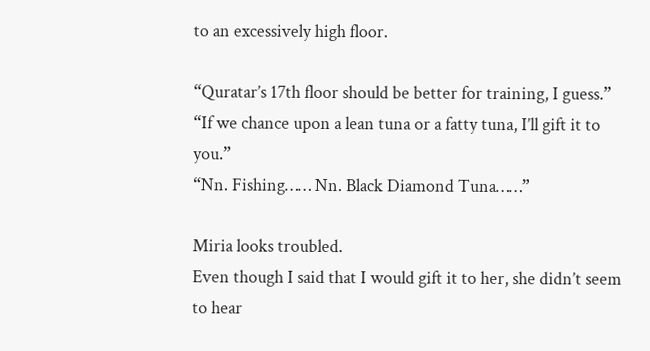to an excessively high floor.

“Quratar’s 17th floor should be better for training, I guess.”
“If we chance upon a lean tuna or a fatty tuna, I’ll gift it to you.”
“Nn. Fishing…… Nn. Black Diamond Tuna……”

Miria looks troubled.
Even though I said that I would gift it to her, she didn’t seem to hear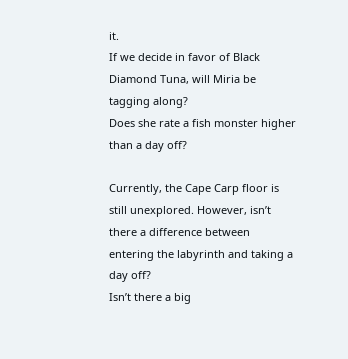it.
If we decide in favor of Black Diamond Tuna, will Miria be tagging along?
Does she rate a fish monster higher than a day off?

Currently, the Cape Carp floor is still unexplored. However, isn’t there a difference between entering the labyrinth and taking a day off?
Isn’t there a big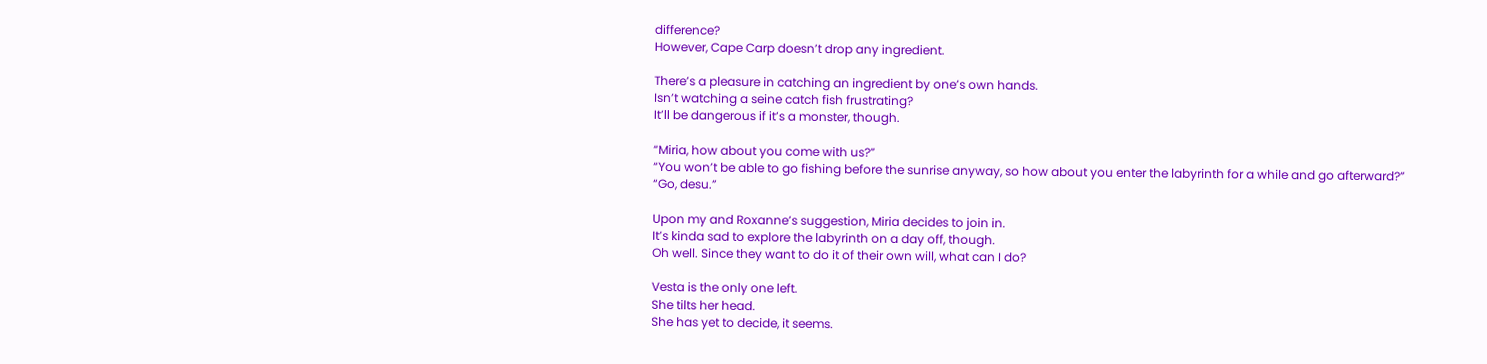difference?
However, Cape Carp doesn’t drop any ingredient.

There’s a pleasure in catching an ingredient by one’s own hands.
Isn’t watching a seine catch fish frustrating?
It’ll be dangerous if it’s a monster, though.

“Miria, how about you come with us?”
“You won’t be able to go fishing before the sunrise anyway, so how about you enter the labyrinth for a while and go afterward?”
“Go, desu.”

Upon my and Roxanne’s suggestion, Miria decides to join in.
It’s kinda sad to explore the labyrinth on a day off, though.
Oh well. Since they want to do it of their own will, what can I do?

Vesta is the only one left.
She tilts her head.
She has yet to decide, it seems.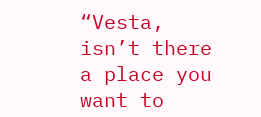“Vesta, isn’t there a place you want to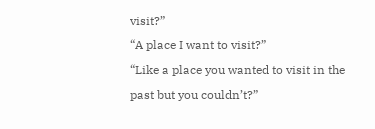visit?”
“A place I want to visit?”
“Like a place you wanted to visit in the past but you couldn’t?”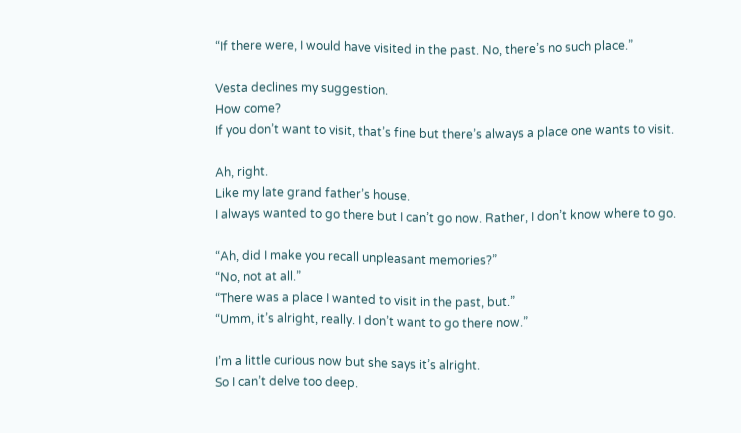“If there were, I would have visited in the past. No, there’s no such place.”

Vesta declines my suggestion.
How come?
If you don’t want to visit, that’s fine but there’s always a place one wants to visit.

Ah, right.
Like my late grand father’s house.
I always wanted to go there but I can’t go now. Rather, I don’t know where to go.

“Ah, did I make you recall unpleasant memories?”
“No, not at all.”
“There was a place I wanted to visit in the past, but.”
“Umm, it’s alright, really. I don’t want to go there now.”

I’m a little curious now but she says it’s alright.
So I can’t delve too deep.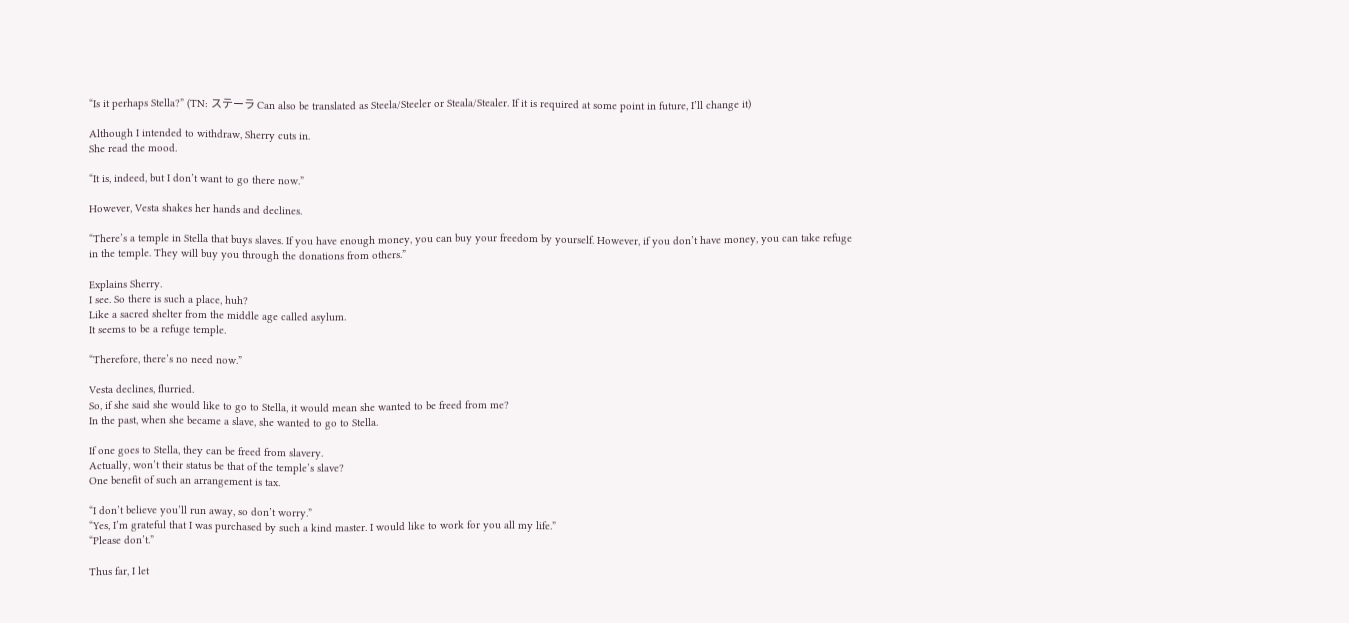“Is it perhaps Stella?” (TN: ステーラ Can also be translated as Steela/Steeler or Steala/Stealer. If it is required at some point in future, I’ll change it)

Although I intended to withdraw, Sherry cuts in.
She read the mood.

“It is, indeed, but I don’t want to go there now.”

However, Vesta shakes her hands and declines.

“There’s a temple in Stella that buys slaves. If you have enough money, you can buy your freedom by yourself. However, if you don’t have money, you can take refuge in the temple. They will buy you through the donations from others.”

Explains Sherry.
I see. So there is such a place, huh?
Like a sacred shelter from the middle age called asylum.
It seems to be a refuge temple.

“Therefore, there’s no need now.”

Vesta declines, flurried.
So, if she said she would like to go to Stella, it would mean she wanted to be freed from me?
In the past, when she became a slave, she wanted to go to Stella.

If one goes to Stella, they can be freed from slavery.
Actually, won’t their status be that of the temple’s slave?
One benefit of such an arrangement is tax.

“I don’t believe you’ll run away, so don’t worry.”
“Yes, I’m grateful that I was purchased by such a kind master. I would like to work for you all my life.”
“Please don’t.”

Thus far, I let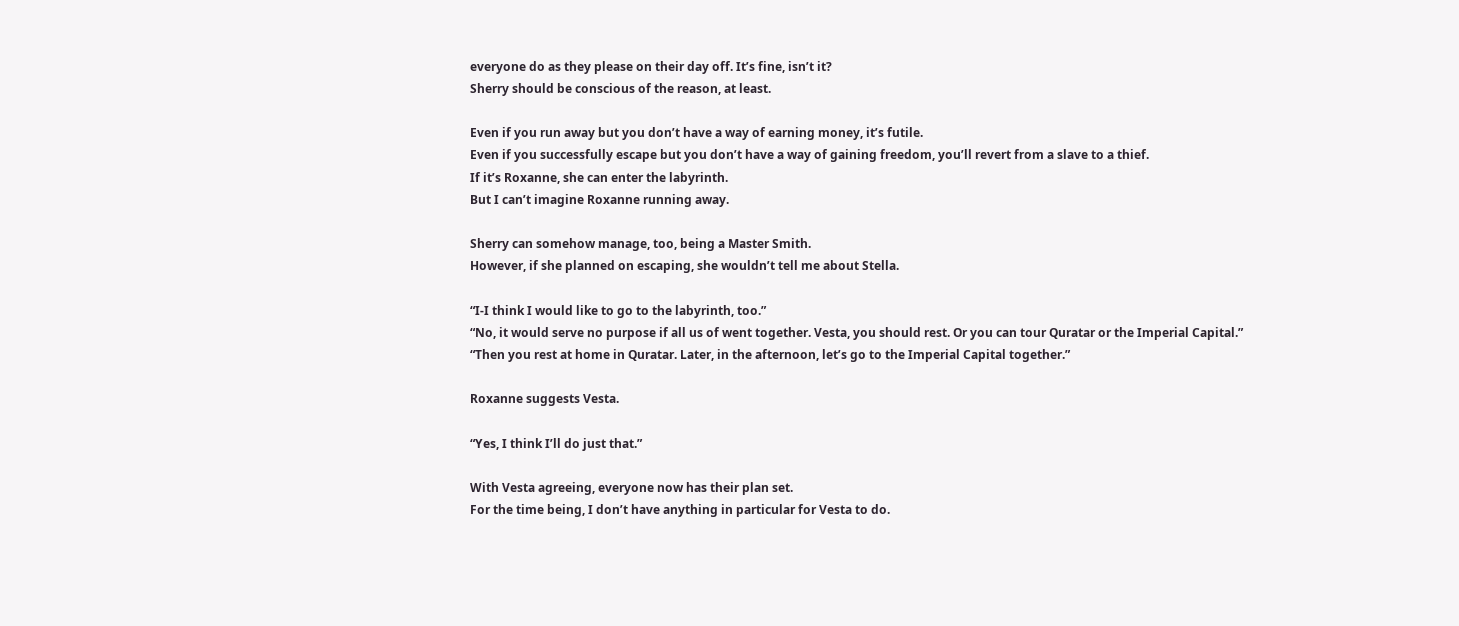everyone do as they please on their day off. It’s fine, isn’t it?
Sherry should be conscious of the reason, at least.

Even if you run away but you don’t have a way of earning money, it’s futile.
Even if you successfully escape but you don’t have a way of gaining freedom, you’ll revert from a slave to a thief.
If it’s Roxanne, she can enter the labyrinth.
But I can’t imagine Roxanne running away.

Sherry can somehow manage, too, being a Master Smith.
However, if she planned on escaping, she wouldn’t tell me about Stella.

“I-I think I would like to go to the labyrinth, too.”
“No, it would serve no purpose if all us of went together. Vesta, you should rest. Or you can tour Quratar or the Imperial Capital.”
“Then you rest at home in Quratar. Later, in the afternoon, let’s go to the Imperial Capital together.”

Roxanne suggests Vesta.

“Yes, I think I’ll do just that.”

With Vesta agreeing, everyone now has their plan set.
For the time being, I don’t have anything in particular for Vesta to do.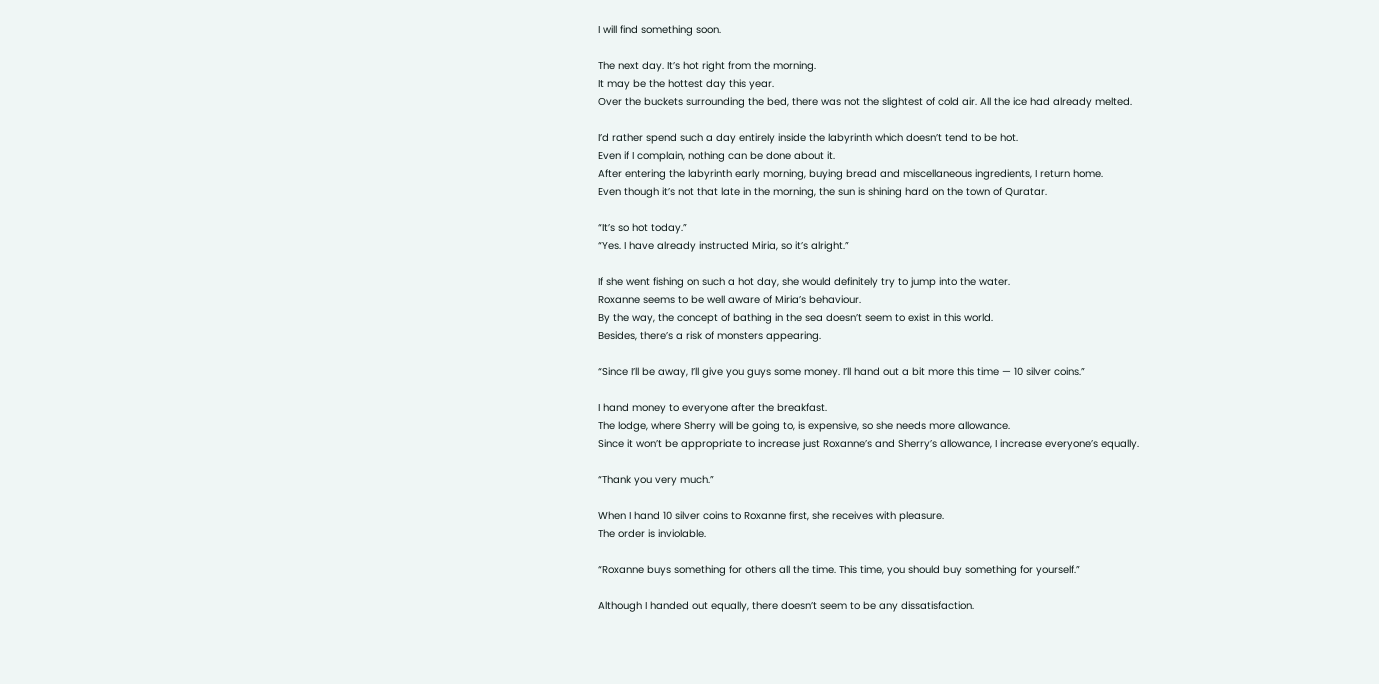I will find something soon.

The next day. It’s hot right from the morning.
It may be the hottest day this year.
Over the buckets surrounding the bed, there was not the slightest of cold air. All the ice had already melted.

I’d rather spend such a day entirely inside the labyrinth which doesn’t tend to be hot.
Even if I complain, nothing can be done about it.
After entering the labyrinth early morning, buying bread and miscellaneous ingredients, I return home.
Even though it’s not that late in the morning, the sun is shining hard on the town of Quratar.

“It’s so hot today.”
“Yes. I have already instructed Miria, so it’s alright.”

If she went fishing on such a hot day, she would definitely try to jump into the water.
Roxanne seems to be well aware of Miria’s behaviour.
By the way, the concept of bathing in the sea doesn’t seem to exist in this world.
Besides, there’s a risk of monsters appearing.

“Since I’ll be away, I’ll give you guys some money. I’ll hand out a bit more this time — 10 silver coins.”

I hand money to everyone after the breakfast.
The lodge, where Sherry will be going to, is expensive, so she needs more allowance.
Since it won’t be appropriate to increase just Roxanne’s and Sherry’s allowance, I increase everyone’s equally.

“Thank you very much.”

When I hand 10 silver coins to Roxanne first, she receives with pleasure.
The order is inviolable.

“Roxanne buys something for others all the time. This time, you should buy something for yourself.”

Although I handed out equally, there doesn’t seem to be any dissatisfaction.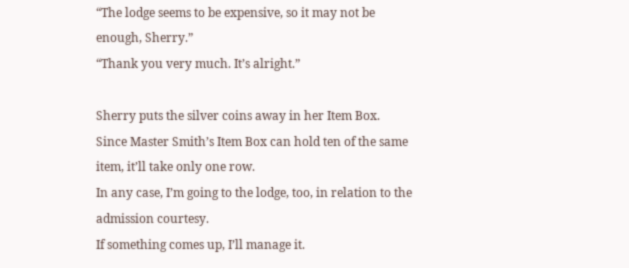“The lodge seems to be expensive, so it may not be enough, Sherry.”
“Thank you very much. It’s alright.”

Sherry puts the silver coins away in her Item Box.
Since Master Smith’s Item Box can hold ten of the same item, it’ll take only one row.
In any case, I’m going to the lodge, too, in relation to the admission courtesy.
If something comes up, I’ll manage it.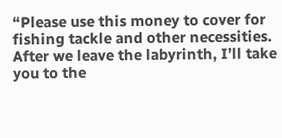“Please use this money to cover for fishing tackle and other necessities. After we leave the labyrinth, I’ll take you to the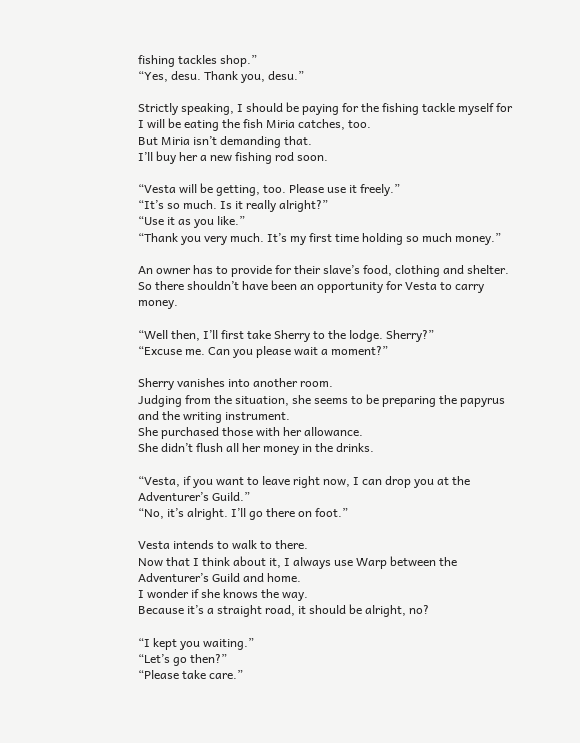fishing tackles shop.”
“Yes, desu. Thank you, desu.”

Strictly speaking, I should be paying for the fishing tackle myself for I will be eating the fish Miria catches, too.
But Miria isn’t demanding that.
I’ll buy her a new fishing rod soon.

“Vesta will be getting, too. Please use it freely.”
“It’s so much. Is it really alright?”
“Use it as you like.”
“Thank you very much. It’s my first time holding so much money.”

An owner has to provide for their slave’s food, clothing and shelter.
So there shouldn’t have been an opportunity for Vesta to carry money.

“Well then, I’ll first take Sherry to the lodge. Sherry?”
“Excuse me. Can you please wait a moment?”

Sherry vanishes into another room.
Judging from the situation, she seems to be preparing the papyrus and the writing instrument.
She purchased those with her allowance.
She didn’t flush all her money in the drinks.

“Vesta, if you want to leave right now, I can drop you at the Adventurer’s Guild.”
“No, it’s alright. I’ll go there on foot.”

Vesta intends to walk to there.
Now that I think about it, I always use Warp between the Adventurer’s Guild and home.
I wonder if she knows the way.
Because it’s a straight road, it should be alright, no?

“I kept you waiting.”
“Let’s go then?”
“Please take care.”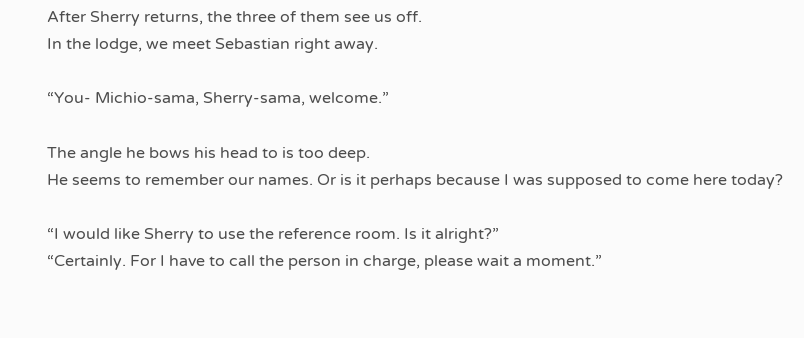After Sherry returns, the three of them see us off.
In the lodge, we meet Sebastian right away.

“You- Michio-sama, Sherry-sama, welcome.”

The angle he bows his head to is too deep.
He seems to remember our names. Or is it perhaps because I was supposed to come here today?

“I would like Sherry to use the reference room. Is it alright?”
“Certainly. For I have to call the person in charge, please wait a moment.”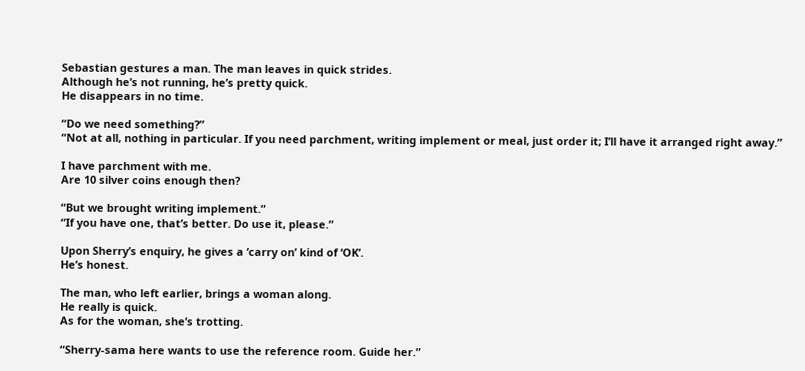Sebastian gestures a man. The man leaves in quick strides.
Although he’s not running, he’s pretty quick.
He disappears in no time.

“Do we need something?”
“Not at all, nothing in particular. If you need parchment, writing implement or meal, just order it; I’ll have it arranged right away.”

I have parchment with me.
Are 10 silver coins enough then?

“But we brought writing implement.”
“If you have one, that’s better. Do use it, please.”

Upon Sherry’s enquiry, he gives a ‘carry on’ kind of ‘OK’.
He’s honest.

The man, who left earlier, brings a woman along.
He really is quick.
As for the woman, she’s trotting.

“Sherry-sama here wants to use the reference room. Guide her.”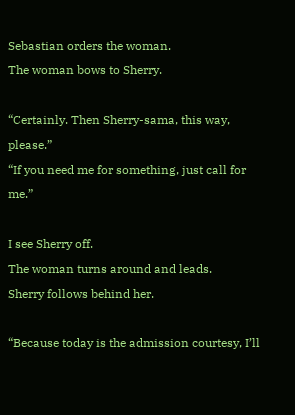Sebastian orders the woman.
The woman bows to Sherry.

“Certainly. Then Sherry-sama, this way, please.”
“If you need me for something, just call for me.”

I see Sherry off.
The woman turns around and leads.
Sherry follows behind her.

“Because today is the admission courtesy, I’ll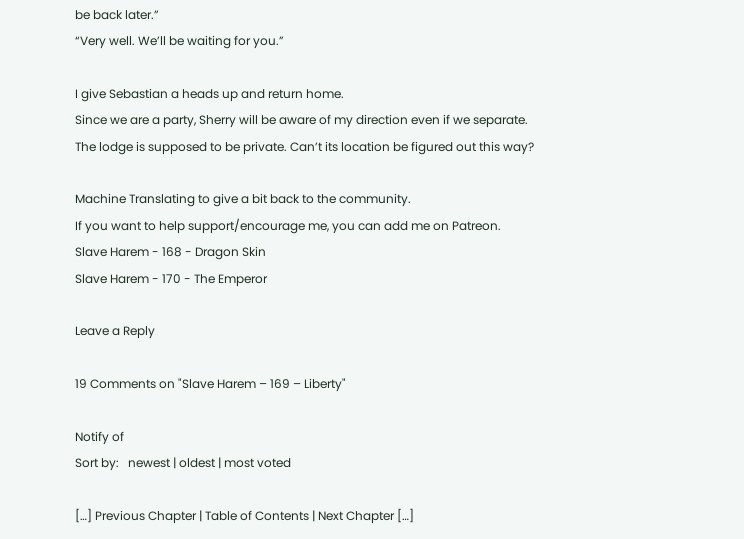be back later.”
“Very well. We’ll be waiting for you.”

I give Sebastian a heads up and return home.
Since we are a party, Sherry will be aware of my direction even if we separate.
The lodge is supposed to be private. Can’t its location be figured out this way?

Machine Translating to give a bit back to the community.
If you want to help support/encourage me, you can add me on Patreon.
Slave Harem - 168 - Dragon Skin
Slave Harem - 170 - The Emperor

Leave a Reply

19 Comments on "Slave Harem – 169 – Liberty"

Notify of
Sort by:   newest | oldest | most voted

[…] Previous Chapter | Table of Contents | Next Chapter […]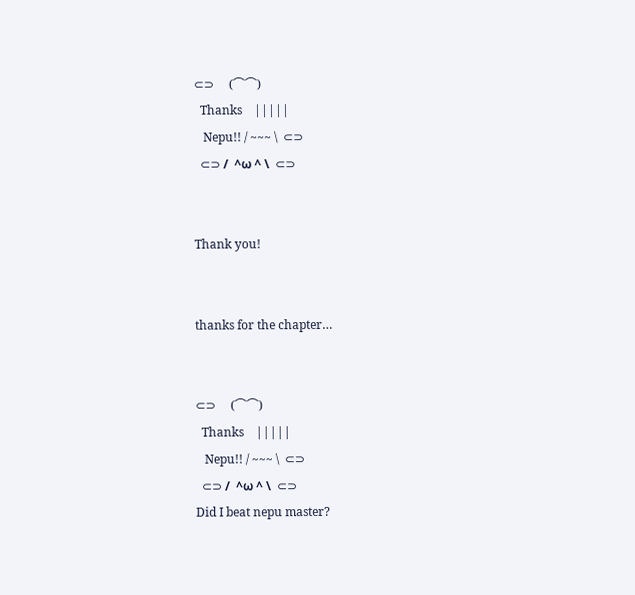⊂⊃     (⌒⌒)
  Thanks    |||||
   Nepu!! / ~~~ \  ⊂⊃
  ⊂⊃ /  ^ω ^ \  ⊂⊃


Thank you!


thanks for the chapter…


⊂⊃     (⌒⌒)
  Thanks    |||||
   Nepu!! / ~~~ \  ⊂⊃
  ⊂⊃ /  ^ω ^ \  ⊂⊃
Did I beat nepu master?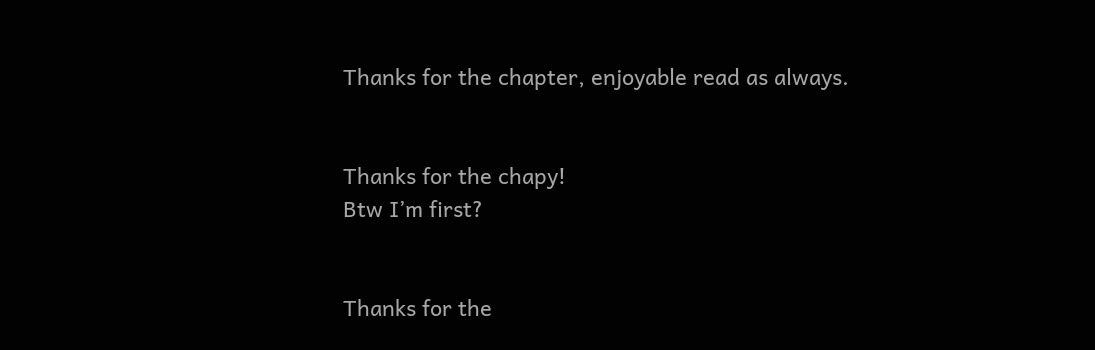Thanks for the chapter, enjoyable read as always.


Thanks for the chapy!
Btw I’m first?


Thanks for the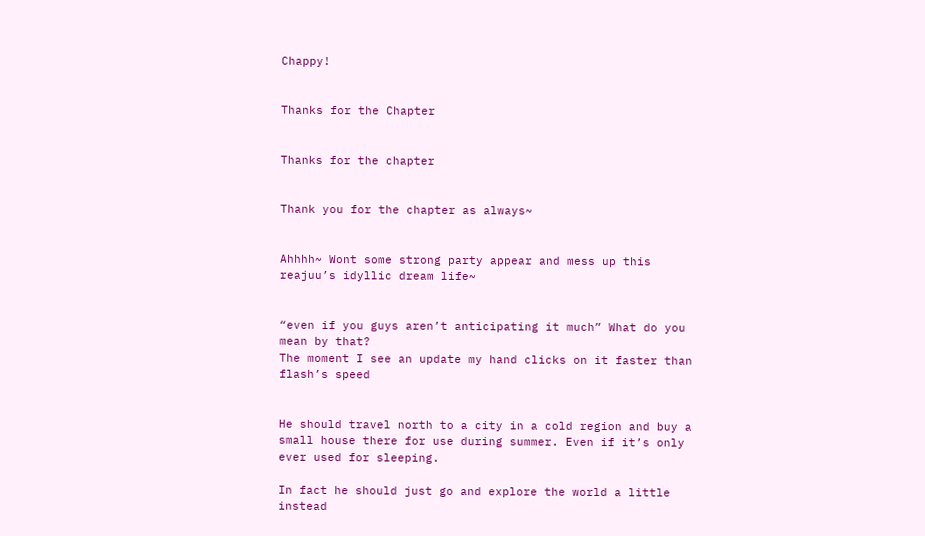Chappy!


Thanks for the Chapter


Thanks for the chapter


Thank you for the chapter as always~


Ahhhh~ Wont some strong party appear and mess up this reajuu’s idyllic dream life~


“even if you guys aren’t anticipating it much” What do you mean by that?
The moment I see an update my hand clicks on it faster than flash’s speed


He should travel north to a city in a cold region and buy a small house there for use during summer. Even if it’s only ever used for sleeping.

In fact he should just go and explore the world a little instead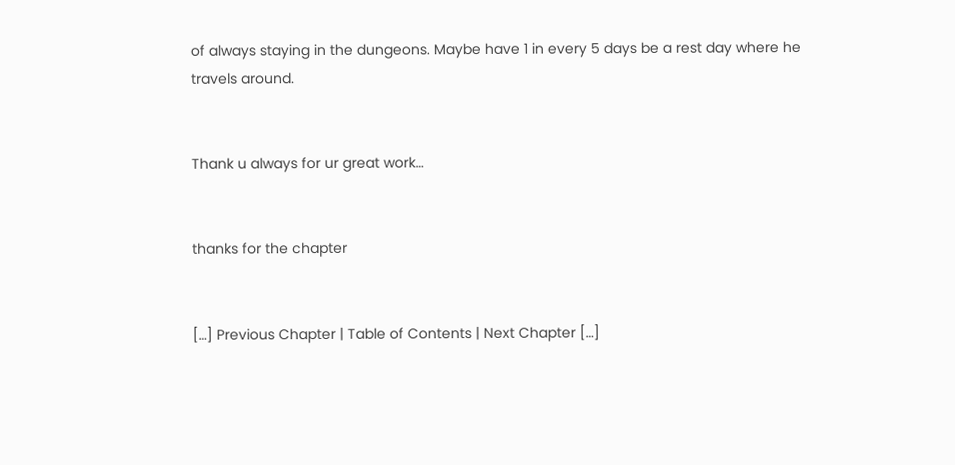of always staying in the dungeons. Maybe have 1 in every 5 days be a rest day where he travels around.


Thank u always for ur great work…


thanks for the chapter


[…] Previous Chapter | Table of Contents | Next Chapter […]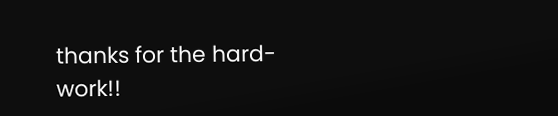thanks for the hard-work!!